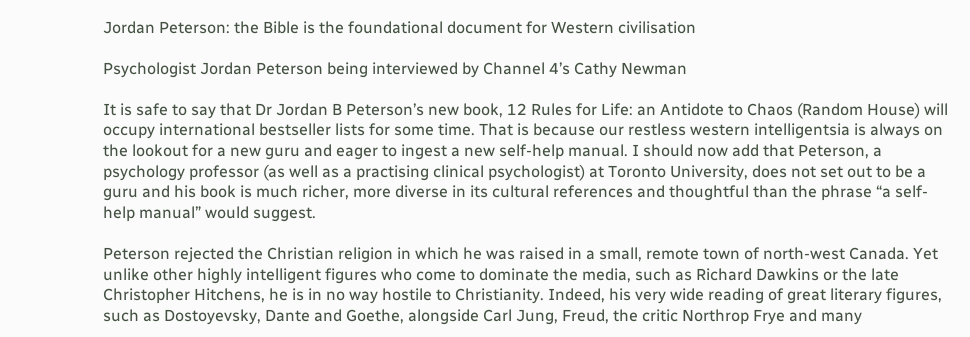Jordan Peterson: the Bible is the foundational document for Western civilisation

Psychologist Jordan Peterson being interviewed by Channel 4’s Cathy Newman

It is safe to say that Dr Jordan B Peterson’s new book, 12 Rules for Life: an Antidote to Chaos (Random House) will occupy international bestseller lists for some time. That is because our restless western intelligentsia is always on the lookout for a new guru and eager to ingest a new self-help manual. I should now add that Peterson, a psychology professor (as well as a practising clinical psychologist) at Toronto University, does not set out to be a guru and his book is much richer, more diverse in its cultural references and thoughtful than the phrase “a self-help manual” would suggest.

Peterson rejected the Christian religion in which he was raised in a small, remote town of north-west Canada. Yet unlike other highly intelligent figures who come to dominate the media, such as Richard Dawkins or the late Christopher Hitchens, he is in no way hostile to Christianity. Indeed, his very wide reading of great literary figures, such as Dostoyevsky, Dante and Goethe, alongside Carl Jung, Freud, the critic Northrop Frye and many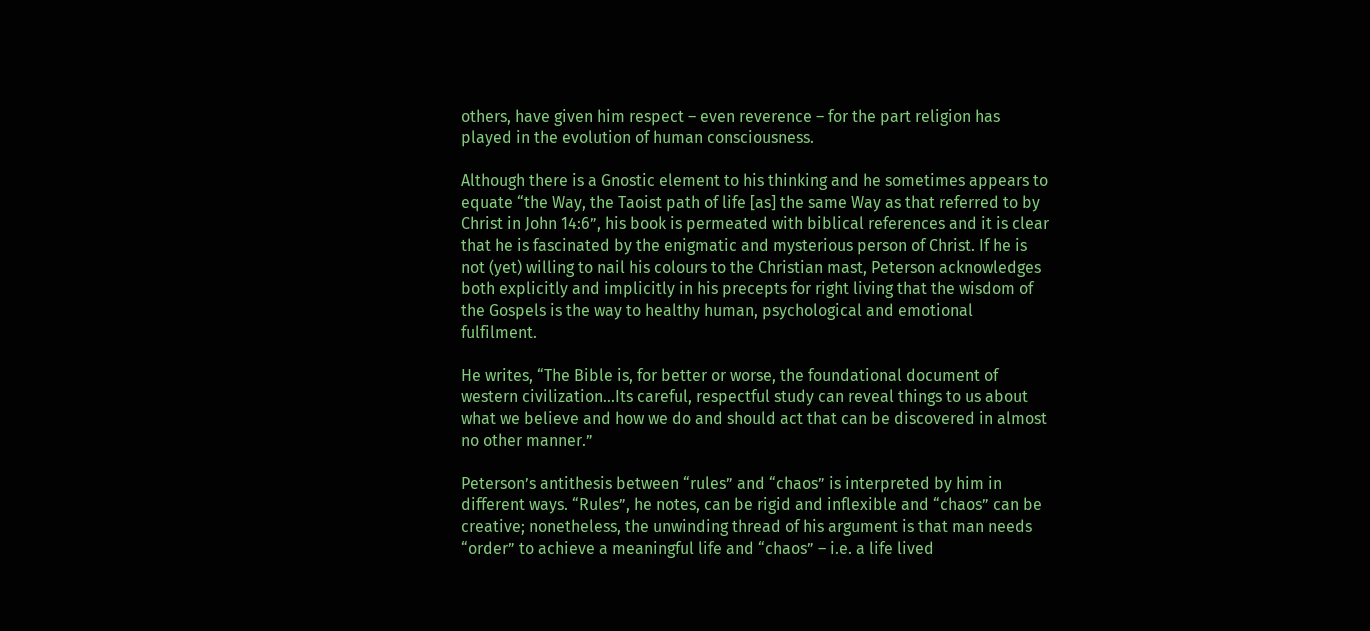others, have given him respect – even reverence – for the part religion has played in the evolution of human consciousness.

Although there is a Gnostic element to his thinking and he sometimes appears to equate “the Way, the Taoist path of life [as] the same Way as that referred to by Christ in John 14:6”, his book is permeated with biblical references and it is clear that he is fascinated by the enigmatic and mysterious person of Christ. If he is not (yet) willing to nail his colours to the Christian mast, Peterson acknowledges both explicitly and implicitly in his precepts for right living that the wisdom of the Gospels is the way to healthy human, psychological and emotional fulfilment.

He writes, “The Bible is, for better or worse, the foundational document of western civilization…Its careful, respectful study can reveal things to us about what we believe and how we do and should act that can be discovered in almost no other manner.”

Peterson’s antithesis between “rules” and “chaos” is interpreted by him in different ways. “Rules”, he notes, can be rigid and inflexible and “chaos” can be creative; nonetheless, the unwinding thread of his argument is that man needs “order” to achieve a meaningful life and “chaos” – i.e. a life lived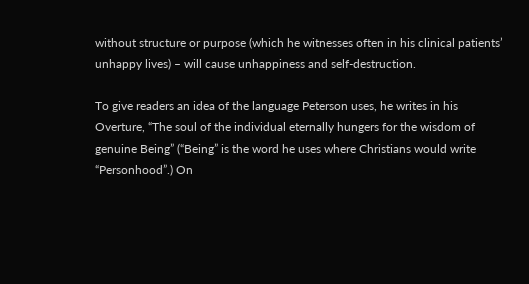without structure or purpose (which he witnesses often in his clinical patients’ unhappy lives) – will cause unhappiness and self-destruction.

To give readers an idea of the language Peterson uses, he writes in his Overture, “The soul of the individual eternally hungers for the wisdom of genuine Being” (“Being” is the word he uses where Christians would write “Personhood”.) On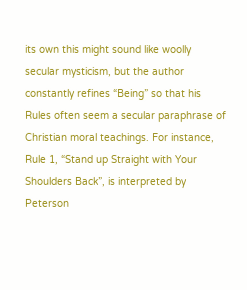its own this might sound like woolly secular mysticism, but the author constantly refines “Being” so that his Rules often seem a secular paraphrase of Christian moral teachings. For instance, Rule 1, “Stand up Straight with Your Shoulders Back”, is interpreted by Peterson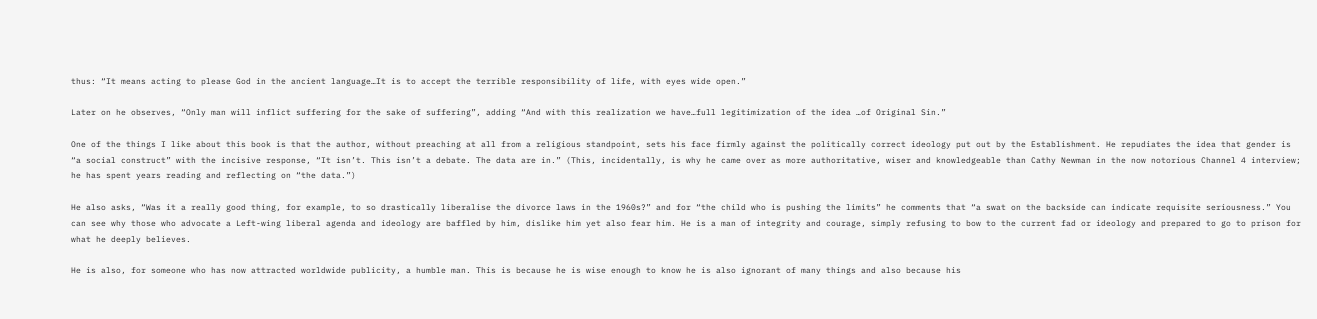thus: “It means acting to please God in the ancient language…It is to accept the terrible responsibility of life, with eyes wide open.”

Later on he observes, “Only man will inflict suffering for the sake of suffering”, adding “And with this realization we have…full legitimization of the idea …of Original Sin.”

One of the things I like about this book is that the author, without preaching at all from a religious standpoint, sets his face firmly against the politically correct ideology put out by the Establishment. He repudiates the idea that gender is “a social construct” with the incisive response, “It isn’t. This isn’t a debate. The data are in.” (This, incidentally, is why he came over as more authoritative, wiser and knowledgeable than Cathy Newman in the now notorious Channel 4 interview; he has spent years reading and reflecting on “the data.”)

He also asks, “Was it a really good thing, for example, to so drastically liberalise the divorce laws in the 1960s?” and for “the child who is pushing the limits” he comments that “a swat on the backside can indicate requisite seriousness.” You can see why those who advocate a Left-wing liberal agenda and ideology are baffled by him, dislike him yet also fear him. He is a man of integrity and courage, simply refusing to bow to the current fad or ideology and prepared to go to prison for what he deeply believes.

He is also, for someone who has now attracted worldwide publicity, a humble man. This is because he is wise enough to know he is also ignorant of many things and also because his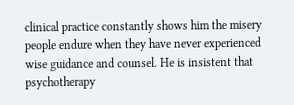clinical practice constantly shows him the misery people endure when they have never experienced wise guidance and counsel. He is insistent that psychotherapy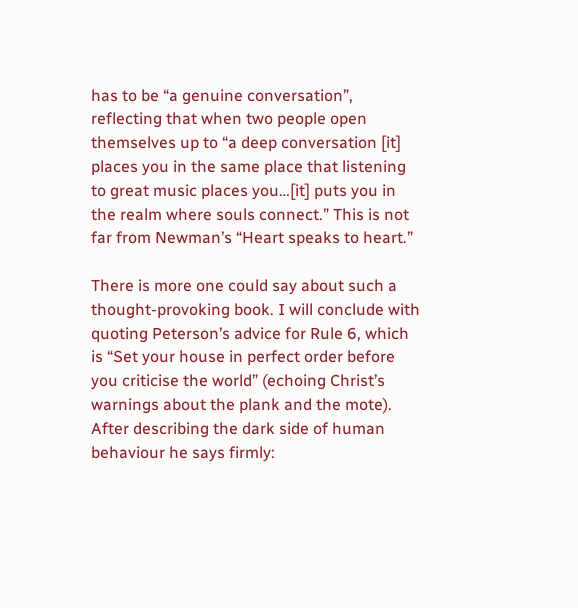has to be “a genuine conversation”, reflecting that when two people open themselves up to “a deep conversation [it] places you in the same place that listening to great music places you…[it] puts you in the realm where souls connect.” This is not far from Newman’s “Heart speaks to heart.”

There is more one could say about such a thought-provoking book. I will conclude with quoting Peterson’s advice for Rule 6, which is “Set your house in perfect order before you criticise the world” (echoing Christ’s warnings about the plank and the mote). After describing the dark side of human behaviour he says firmly: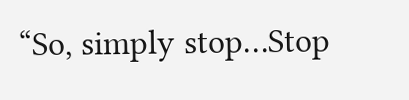“So, simply stop…Stop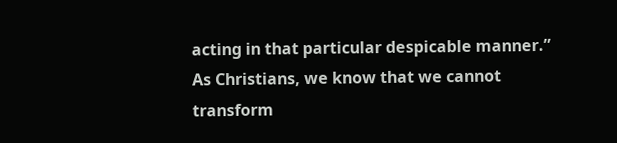acting in that particular despicable manner.” As Christians, we know that we cannot transform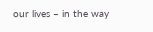our lives – in the way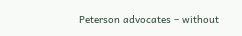Peterson advocates – without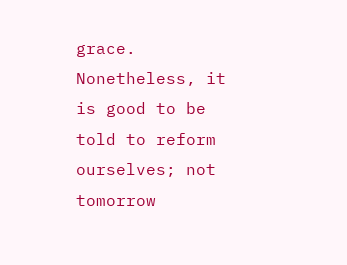grace. Nonetheless, it is good to be told to reform ourselves; not tomorrow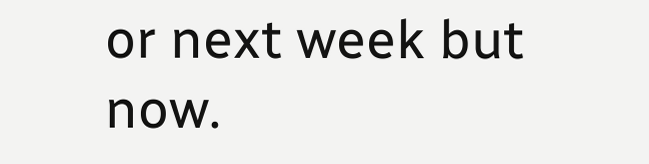or next week but now.